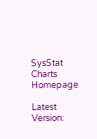SysStat Charts Homepage

Latest Version: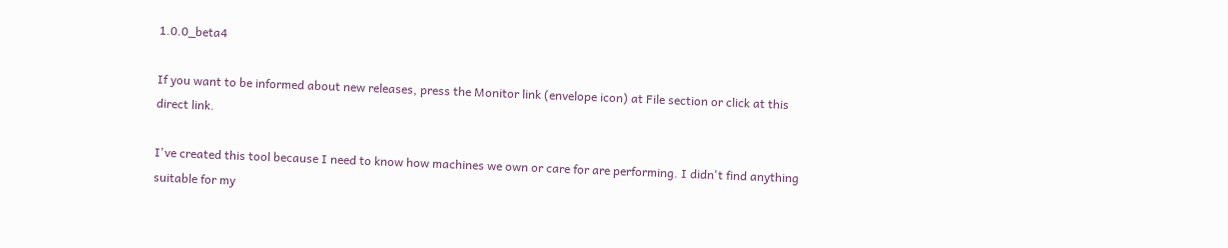1.0.0_beta4

If you want to be informed about new releases, press the Monitor link (envelope icon) at File section or click at this direct link.

I've created this tool because I need to know how machines we own or care for are performing. I didn't find anything suitable for my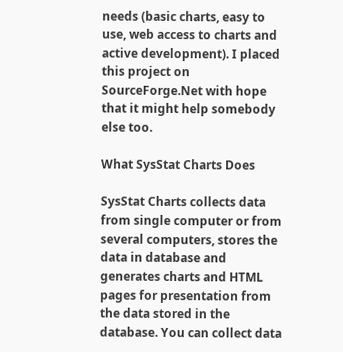needs (basic charts, easy to use, web access to charts and active development). I placed this project on SourceForge.Net with hope that it might help somebody else too.

What SysStat Charts Does

SysStat Charts collects data from single computer or from several computers, stores the data in database and generates charts and HTML pages for presentation from the data stored in the database. You can collect data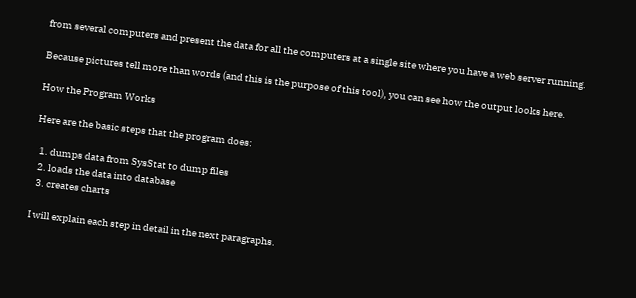from several computers and present the data for all the computers at a single site where you have a web server running.

Because pictures tell more than words (and this is the purpose of this tool), you can see how the output looks here.

How the Program Works

Here are the basic steps that the program does:

  1. dumps data from SysStat to dump files
  2. loads the data into database
  3. creates charts

I will explain each step in detail in the next paragraphs.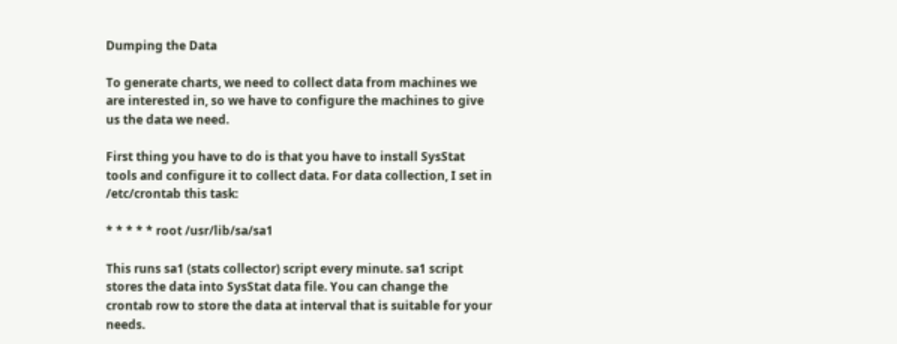Dumping the Data

To generate charts, we need to collect data from machines we are interested in, so we have to configure the machines to give us the data we need.

First thing you have to do is that you have to install SysStat tools and configure it to collect data. For data collection, I set in /etc/crontab this task:

* * * * * root /usr/lib/sa/sa1

This runs sa1 (stats collector) script every minute. sa1 script stores the data into SysStat data file. You can change the crontab row to store the data at interval that is suitable for your needs.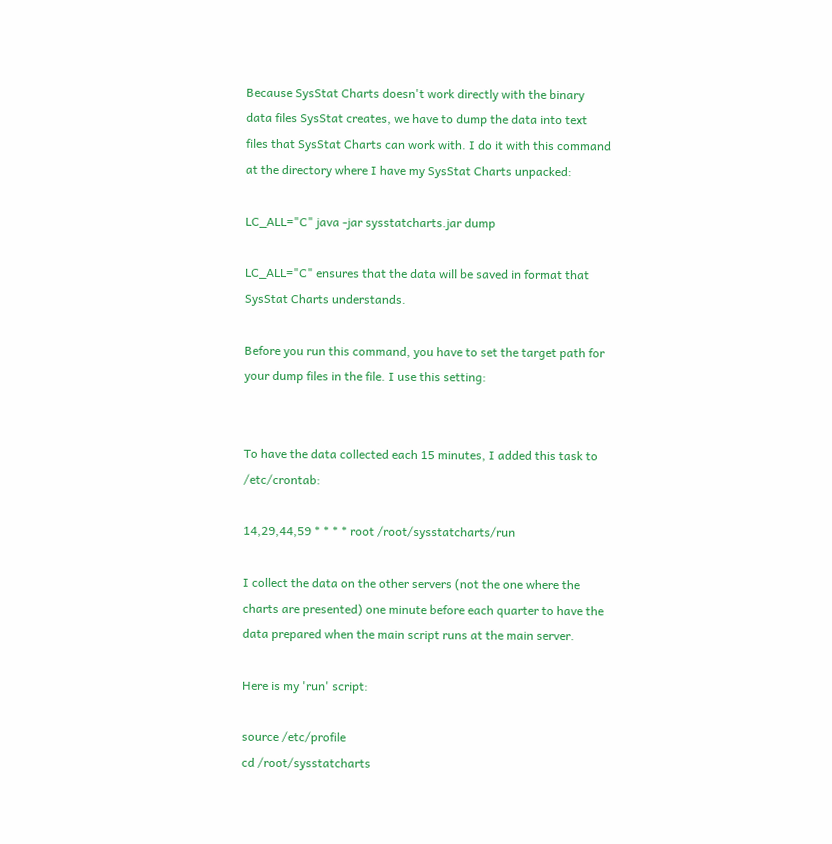Because SysStat Charts doesn't work directly with the binary data files SysStat creates, we have to dump the data into text files that SysStat Charts can work with. I do it with this command at the directory where I have my SysStat Charts unpacked:

LC_ALL="C" java -jar sysstatcharts.jar dump

LC_ALL="C" ensures that the data will be saved in format that SysStat Charts understands.

Before you run this command, you have to set the target path for your dump files in the file. I use this setting:


To have the data collected each 15 minutes, I added this task to /etc/crontab:

14,29,44,59 * * * * root /root/sysstatcharts/run

I collect the data on the other servers (not the one where the charts are presented) one minute before each quarter to have the data prepared when the main script runs at the main server.

Here is my 'run' script:

source /etc/profile
cd /root/sysstatcharts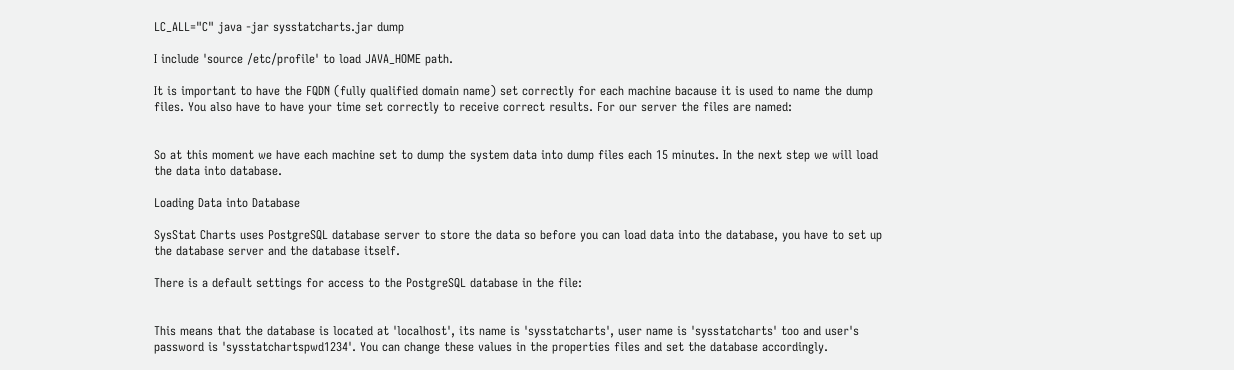LC_ALL="C" java -jar sysstatcharts.jar dump

I include 'source /etc/profile' to load JAVA_HOME path.

It is important to have the FQDN (fully qualified domain name) set correctly for each machine bacause it is used to name the dump files. You also have to have your time set correctly to receive correct results. For our server the files are named:


So at this moment we have each machine set to dump the system data into dump files each 15 minutes. In the next step we will load the data into database.

Loading Data into Database

SysStat Charts uses PostgreSQL database server to store the data so before you can load data into the database, you have to set up the database server and the database itself.

There is a default settings for access to the PostgreSQL database in the file:


This means that the database is located at 'localhost', its name is 'sysstatcharts', user name is 'sysstatcharts' too and user's password is 'sysstatchartspwd1234'. You can change these values in the properties files and set the database accordingly.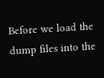Before we load the dump files into the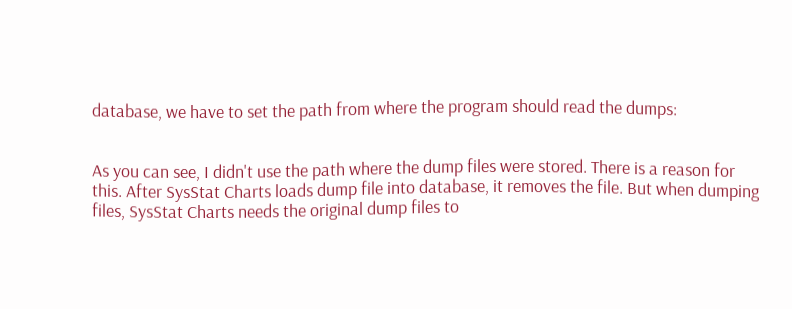database, we have to set the path from where the program should read the dumps:


As you can see, I didn't use the path where the dump files were stored. There is a reason for this. After SysStat Charts loads dump file into database, it removes the file. But when dumping files, SysStat Charts needs the original dump files to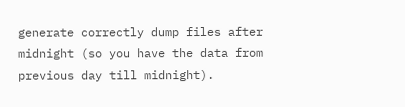generate correctly dump files after midnight (so you have the data from previous day till midnight).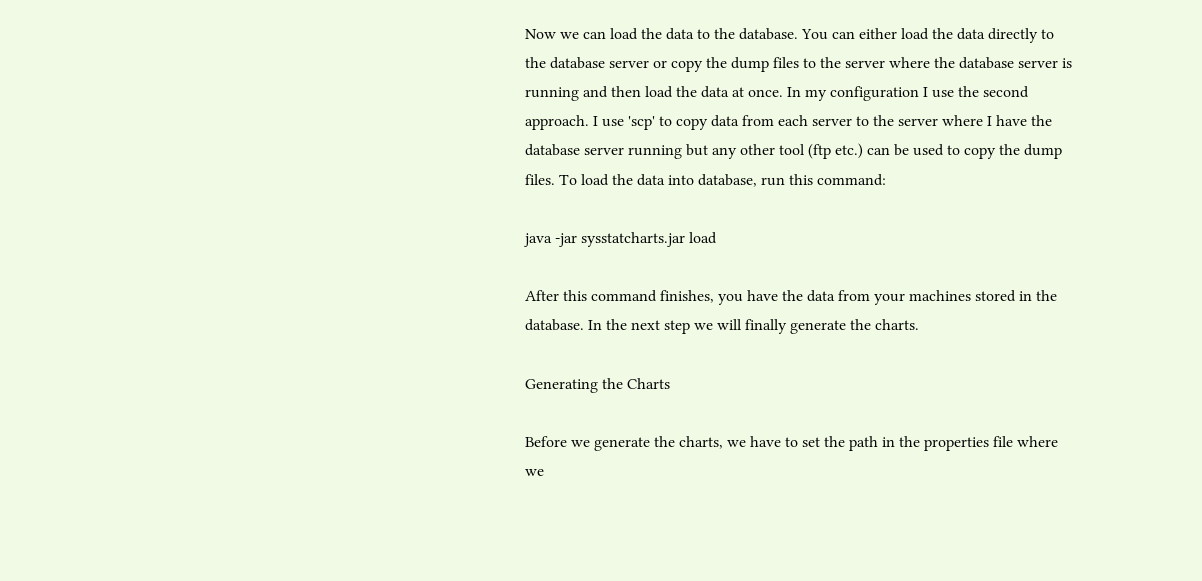Now we can load the data to the database. You can either load the data directly to the database server or copy the dump files to the server where the database server is running and then load the data at once. In my configuration I use the second approach. I use 'scp' to copy data from each server to the server where I have the database server running but any other tool (ftp etc.) can be used to copy the dump files. To load the data into database, run this command:

java -jar sysstatcharts.jar load

After this command finishes, you have the data from your machines stored in the database. In the next step we will finally generate the charts.

Generating the Charts

Before we generate the charts, we have to set the path in the properties file where we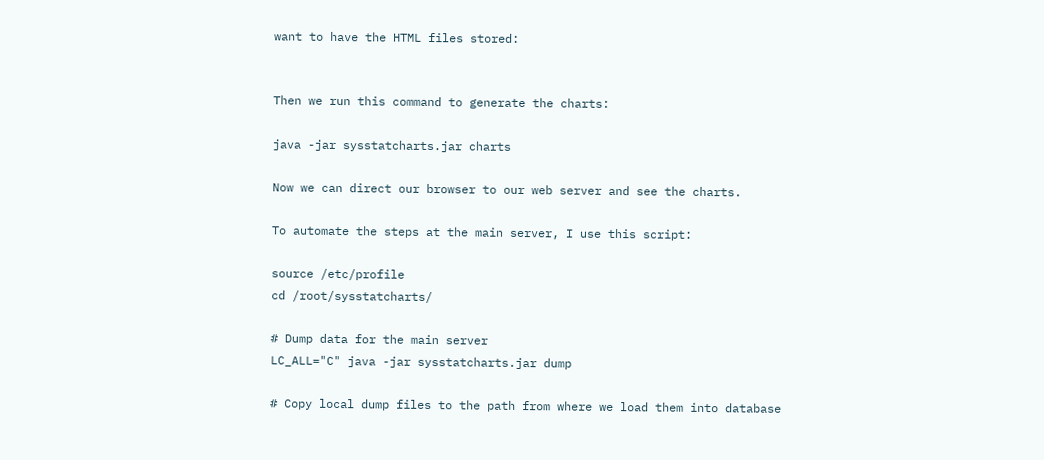want to have the HTML files stored:


Then we run this command to generate the charts:

java -jar sysstatcharts.jar charts

Now we can direct our browser to our web server and see the charts.

To automate the steps at the main server, I use this script:

source /etc/profile
cd /root/sysstatcharts/

# Dump data for the main server
LC_ALL="C" java -jar sysstatcharts.jar dump

# Copy local dump files to the path from where we load them into database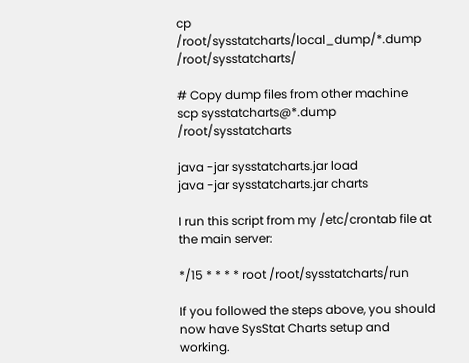cp /root/sysstatcharts/local_dump/*.dump /root/sysstatcharts/

# Copy dump files from other machine
scp sysstatcharts@*.dump /root/sysstatcharts

java -jar sysstatcharts.jar load
java -jar sysstatcharts.jar charts

I run this script from my /etc/crontab file at the main server:

*/15 * * * * root /root/sysstatcharts/run

If you followed the steps above, you should now have SysStat Charts setup and working.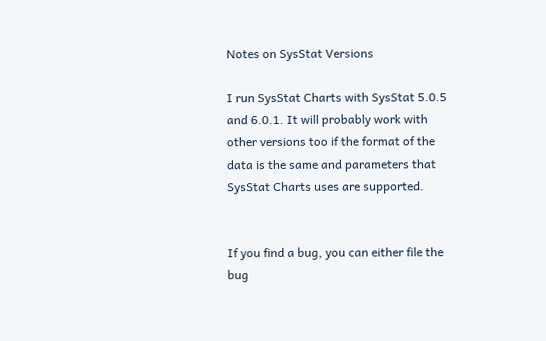Notes on SysStat Versions

I run SysStat Charts with SysStat 5.0.5 and 6.0.1. It will probably work with other versions too if the format of the data is the same and parameters that SysStat Charts uses are supported.


If you find a bug, you can either file the bug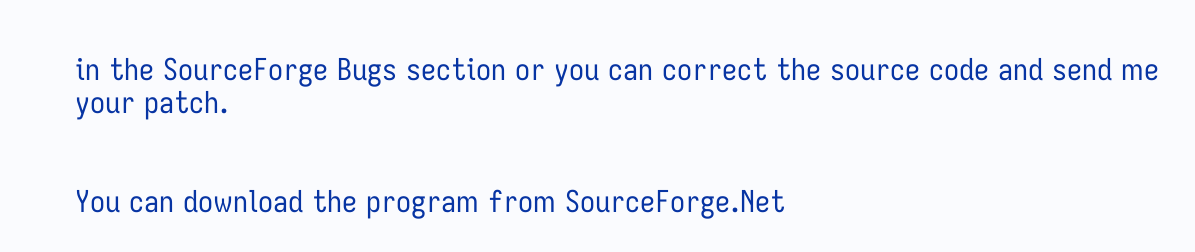in the SourceForge Bugs section or you can correct the source code and send me your patch.


You can download the program from SourceForge.Net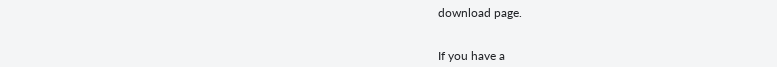download page.


If you have a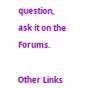question, ask it on the Forums.

Other Links